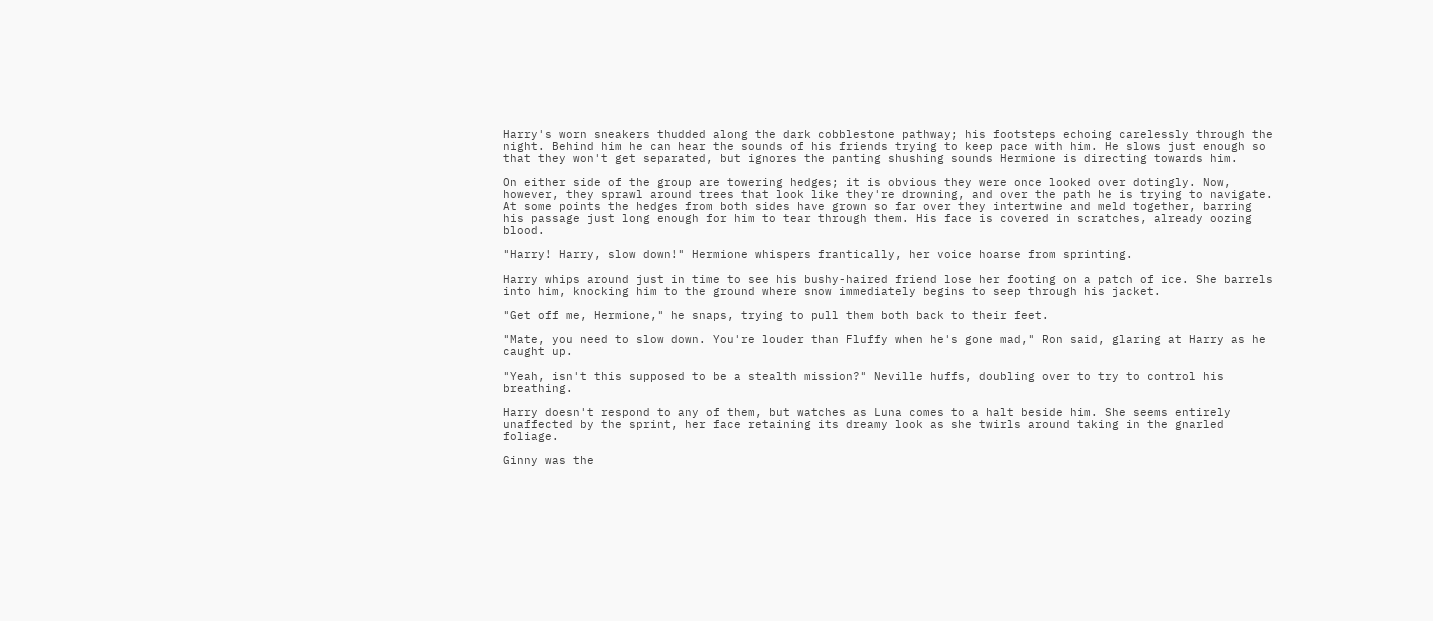Harry's worn sneakers thudded along the dark cobblestone pathway; his footsteps echoing carelessly through the night. Behind him he can hear the sounds of his friends trying to keep pace with him. He slows just enough so that they won't get separated, but ignores the panting shushing sounds Hermione is directing towards him.

On either side of the group are towering hedges; it is obvious they were once looked over dotingly. Now, however, they sprawl around trees that look like they're drowning, and over the path he is trying to navigate. At some points the hedges from both sides have grown so far over they intertwine and meld together, barring his passage just long enough for him to tear through them. His face is covered in scratches, already oozing blood.

"Harry! Harry, slow down!" Hermione whispers frantically, her voice hoarse from sprinting.

Harry whips around just in time to see his bushy-haired friend lose her footing on a patch of ice. She barrels into him, knocking him to the ground where snow immediately begins to seep through his jacket.

"Get off me, Hermione," he snaps, trying to pull them both back to their feet.

"Mate, you need to slow down. You're louder than Fluffy when he's gone mad," Ron said, glaring at Harry as he caught up.

"Yeah, isn't this supposed to be a stealth mission?" Neville huffs, doubling over to try to control his breathing.

Harry doesn't respond to any of them, but watches as Luna comes to a halt beside him. She seems entirely unaffected by the sprint, her face retaining its dreamy look as she twirls around taking in the gnarled foliage.

Ginny was the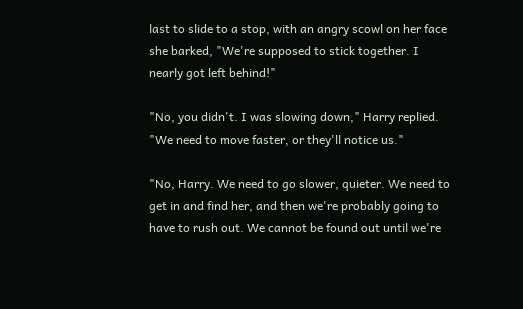last to slide to a stop, with an angry scowl on her face she barked, "We're supposed to stick together. I nearly got left behind!"

"No, you didn't. I was slowing down," Harry replied. "We need to move faster, or they'll notice us."

"No, Harry. We need to go slower, quieter. We need to get in and find her, and then we're probably going to have to rush out. We cannot be found out until we're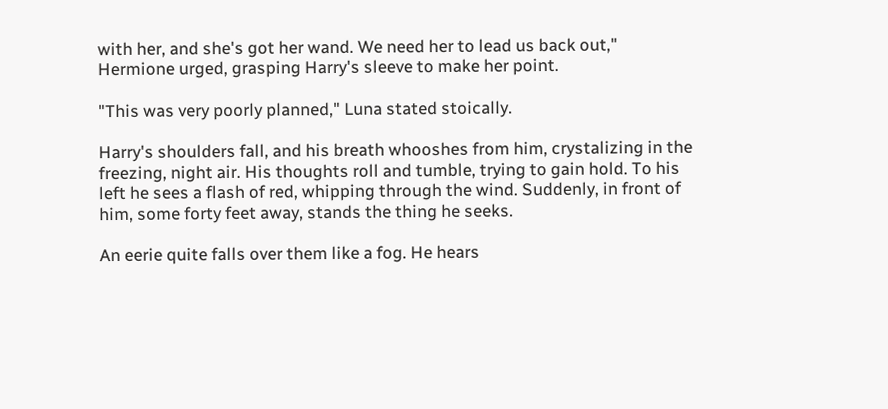with her, and she's got her wand. We need her to lead us back out," Hermione urged, grasping Harry's sleeve to make her point.

"This was very poorly planned," Luna stated stoically.

Harry's shoulders fall, and his breath whooshes from him, crystalizing in the freezing, night air. His thoughts roll and tumble, trying to gain hold. To his left he sees a flash of red, whipping through the wind. Suddenly, in front of him, some forty feet away, stands the thing he seeks.

An eerie quite falls over them like a fog. He hears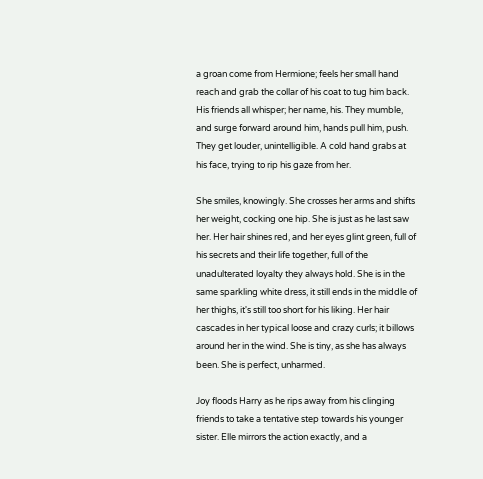a groan come from Hermione; feels her small hand reach and grab the collar of his coat to tug him back. His friends all whisper; her name, his. They mumble, and surge forward around him, hands pull him, push. They get louder, unintelligible. A cold hand grabs at his face, trying to rip his gaze from her.

She smiles, knowingly. She crosses her arms and shifts her weight, cocking one hip. She is just as he last saw her. Her hair shines red, and her eyes glint green, full of his secrets and their life together, full of the unadulterated loyalty they always hold. She is in the same sparkling white dress, it still ends in the middle of her thighs, it's still too short for his liking. Her hair cascades in her typical loose and crazy curls; it billows around her in the wind. She is tiny, as she has always been. She is perfect, unharmed.

Joy floods Harry as he rips away from his clinging friends to take a tentative step towards his younger sister. Elle mirrors the action exactly, and a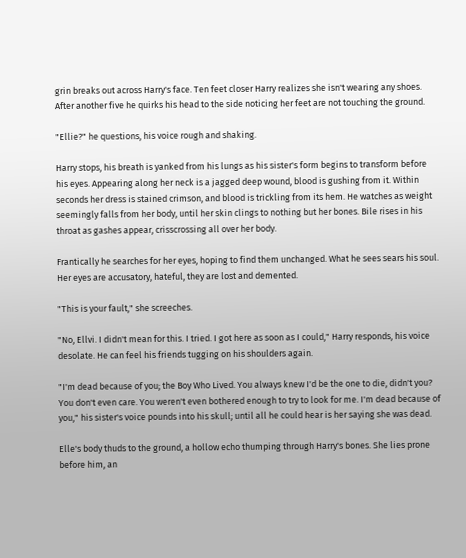grin breaks out across Harry's face. Ten feet closer Harry realizes she isn't wearing any shoes. After another five he quirks his head to the side noticing her feet are not touching the ground.

"Ellie?" he questions, his voice rough and shaking.

Harry stops, his breath is yanked from his lungs as his sister's form begins to transform before his eyes. Appearing along her neck is a jagged deep wound, blood is gushing from it. Within seconds her dress is stained crimson, and blood is trickling from its hem. He watches as weight seemingly falls from her body, until her skin clings to nothing but her bones. Bile rises in his throat as gashes appear, crisscrossing all over her body.

Frantically he searches for her eyes, hoping to find them unchanged. What he sees sears his soul. Her eyes are accusatory, hateful, they are lost and demented.

"This is your fault," she screeches.

"No, Ellvi. I didn't mean for this. I tried. I got here as soon as I could," Harry responds, his voice desolate. He can feel his friends tugging on his shoulders again.

"I'm dead because of you; the Boy Who Lived. You always knew I'd be the one to die, didn't you? You don't even care. You weren't even bothered enough to try to look for me. I'm dead because of you," his sister's voice pounds into his skull; until all he could hear is her saying she was dead.

Elle's body thuds to the ground, a hollow echo thumping through Harry's bones. She lies prone before him, an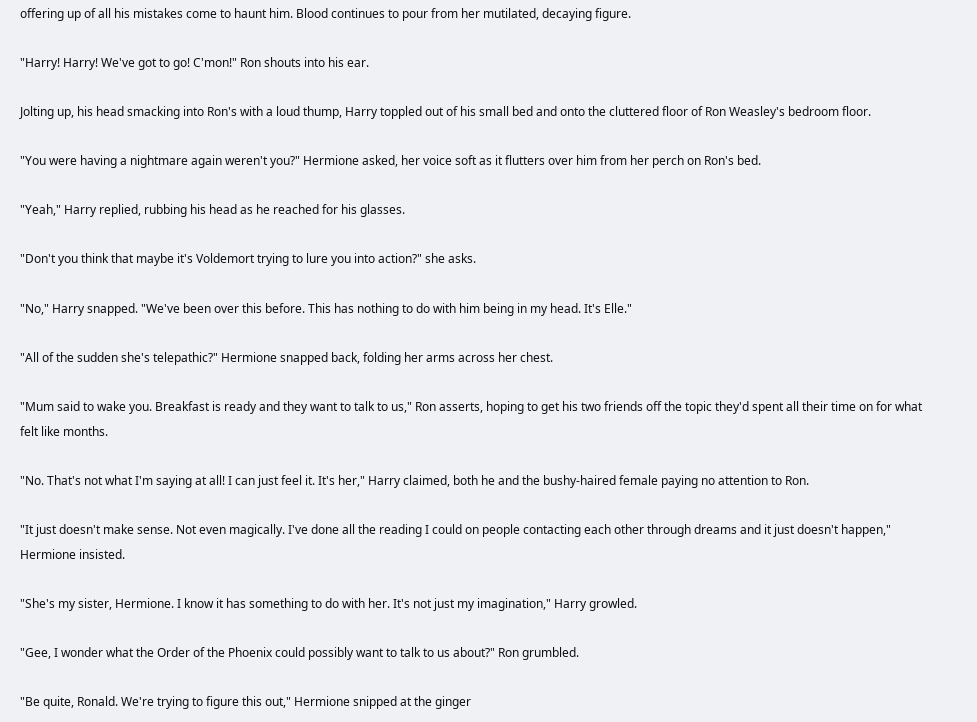offering up of all his mistakes come to haunt him. Blood continues to pour from her mutilated, decaying figure.

"Harry! Harry! We've got to go! C'mon!" Ron shouts into his ear.

Jolting up, his head smacking into Ron's with a loud thump, Harry toppled out of his small bed and onto the cluttered floor of Ron Weasley's bedroom floor.

"You were having a nightmare again weren't you?" Hermione asked, her voice soft as it flutters over him from her perch on Ron's bed.

"Yeah," Harry replied, rubbing his head as he reached for his glasses.

"Don't you think that maybe it's Voldemort trying to lure you into action?" she asks.

"No," Harry snapped. "We've been over this before. This has nothing to do with him being in my head. It's Elle."

"All of the sudden she's telepathic?" Hermione snapped back, folding her arms across her chest.

"Mum said to wake you. Breakfast is ready and they want to talk to us," Ron asserts, hoping to get his two friends off the topic they'd spent all their time on for what felt like months.

"No. That's not what I'm saying at all! I can just feel it. It's her," Harry claimed, both he and the bushy-haired female paying no attention to Ron.

"It just doesn't make sense. Not even magically. I've done all the reading I could on people contacting each other through dreams and it just doesn't happen," Hermione insisted.

"She's my sister, Hermione. I know it has something to do with her. It's not just my imagination," Harry growled.

"Gee, I wonder what the Order of the Phoenix could possibly want to talk to us about?" Ron grumbled.

"Be quite, Ronald. We're trying to figure this out," Hermione snipped at the ginger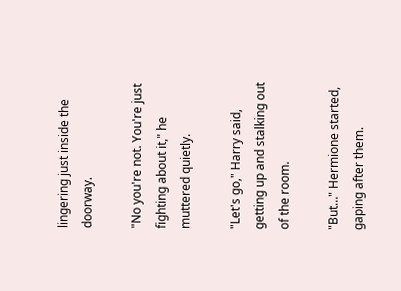lingering just inside the doorway.

"No you're not. You're just fighting about it," he muttered quietly.

"Let's go," Harry said, getting up and stalking out of the room.

"But…" Hermione started, gaping after them.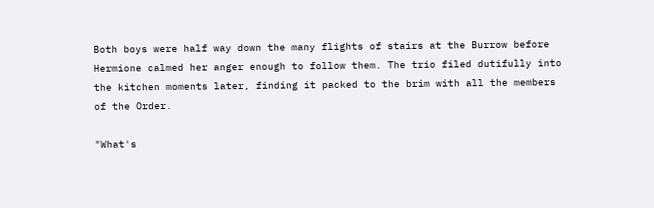Both boys were half way down the many flights of stairs at the Burrow before Hermione calmed her anger enough to follow them. The trio filed dutifully into the kitchen moments later, finding it packed to the brim with all the members of the Order.

"What's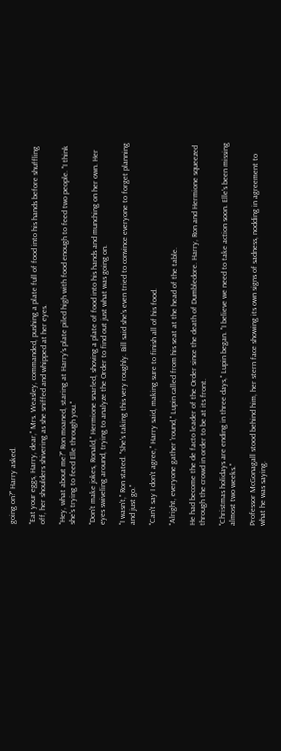going on?" Harry asked.

"Eat your eggs, Harry, dear," Mrs. Weasley, commanded, pushing a plate full of food into his hands before shuffling off, her shoulders shivering as she sniffed and whipped at her eyes.

"Hey, what about me?" Ron moaned, staring at Harry's plate piled high with food enough to feed two people. "I think she's trying to feed Elle through you."

"Don't make jokes, Ronald," Hermione snarled, shoving a plate of food into his hands and munching on her own. Her eyes swiveling around, trying to analyze the Order to find out just what was going on.

"I wasn't," Ron stated. "She's taking this very roughly. Bill said she's even tried to convince everyone to forget planning and just go."

"Can't say I don't agree," Harry said, making sure to finish all of his food.

"Alright, everyone gather 'round," Lupin called from his seat at the head of the table.

He had become the de facto leader of the Order since the death of Dumbledore. Harry, Ron and Hermione squeezed through the crowd in order to be at its front.

"Christmas holidays are ending in three days," Lupin began. "I believe we need to take action soon. Elle's been missing almost two weeks."

Professor McGonagall stood behind him, her stern face showing its own signs of sadness, nodding in agreement to what he was saying.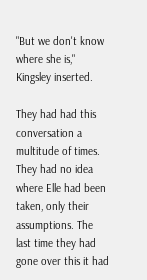"But we don't know where she is," Kingsley inserted.

They had had this conversation a multitude of times. They had no idea where Elle had been taken, only their assumptions. The last time they had gone over this it had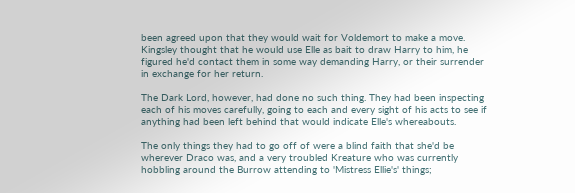been agreed upon that they would wait for Voldemort to make a move. Kingsley thought that he would use Elle as bait to draw Harry to him, he figured he'd contact them in some way demanding Harry, or their surrender in exchange for her return.

The Dark Lord, however, had done no such thing. They had been inspecting each of his moves carefully, going to each and every sight of his acts to see if anything had been left behind that would indicate Elle's whereabouts.

The only things they had to go off of were a blind faith that she'd be wherever Draco was, and a very troubled Kreature who was currently hobbling around the Burrow attending to 'Mistress Ellie's' things;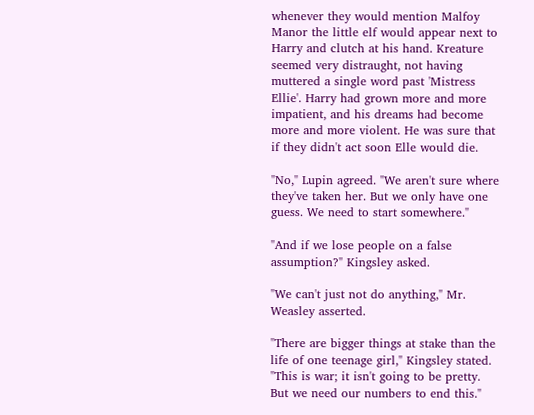whenever they would mention Malfoy Manor the little elf would appear next to Harry and clutch at his hand. Kreature seemed very distraught, not having muttered a single word past 'Mistress Ellie'. Harry had grown more and more impatient, and his dreams had become more and more violent. He was sure that if they didn't act soon Elle would die.

"No," Lupin agreed. "We aren't sure where they've taken her. But we only have one guess. We need to start somewhere."

"And if we lose people on a false assumption?" Kingsley asked.

"We can't just not do anything," Mr. Weasley asserted.

"There are bigger things at stake than the life of one teenage girl," Kingsley stated. "This is war; it isn't going to be pretty. But we need our numbers to end this."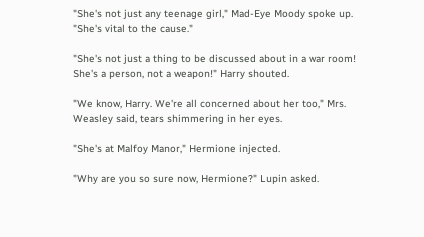"She's not just any teenage girl," Mad-Eye Moody spoke up. "She's vital to the cause."

"She's not just a thing to be discussed about in a war room! She's a person, not a weapon!" Harry shouted.

"We know, Harry. We're all concerned about her too," Mrs. Weasley said, tears shimmering in her eyes.

"She's at Malfoy Manor," Hermione injected.

"Why are you so sure now, Hermione?" Lupin asked.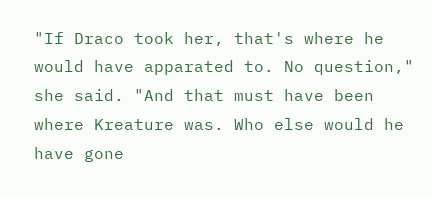"If Draco took her, that's where he would have apparated to. No question," she said. "And that must have been where Kreature was. Who else would he have gone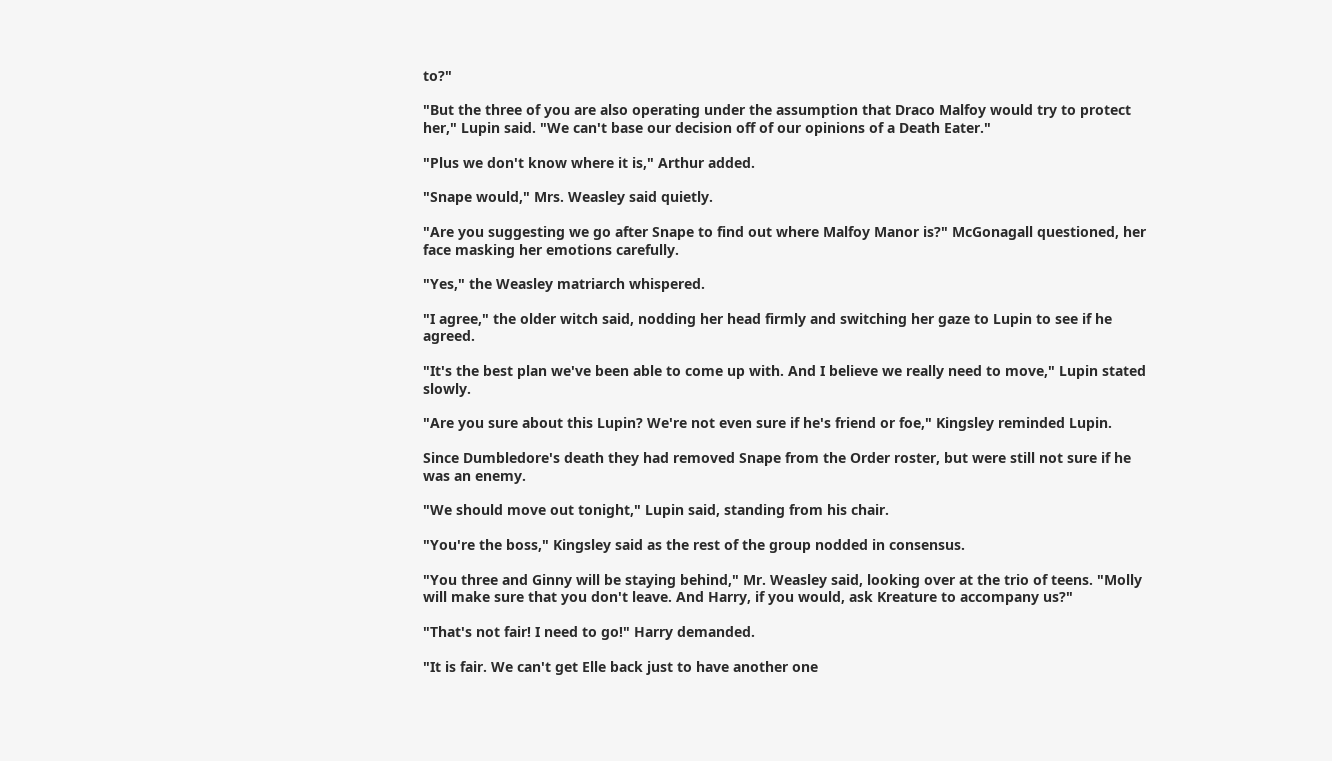to?"

"But the three of you are also operating under the assumption that Draco Malfoy would try to protect her," Lupin said. "We can't base our decision off of our opinions of a Death Eater."

"Plus we don't know where it is," Arthur added.

"Snape would," Mrs. Weasley said quietly.

"Are you suggesting we go after Snape to find out where Malfoy Manor is?" McGonagall questioned, her face masking her emotions carefully.

"Yes," the Weasley matriarch whispered.

"I agree," the older witch said, nodding her head firmly and switching her gaze to Lupin to see if he agreed.

"It's the best plan we've been able to come up with. And I believe we really need to move," Lupin stated slowly.

"Are you sure about this Lupin? We're not even sure if he's friend or foe," Kingsley reminded Lupin.

Since Dumbledore's death they had removed Snape from the Order roster, but were still not sure if he was an enemy.

"We should move out tonight," Lupin said, standing from his chair.

"You're the boss," Kingsley said as the rest of the group nodded in consensus.

"You three and Ginny will be staying behind," Mr. Weasley said, looking over at the trio of teens. "Molly will make sure that you don't leave. And Harry, if you would, ask Kreature to accompany us?"

"That's not fair! I need to go!" Harry demanded.

"It is fair. We can't get Elle back just to have another one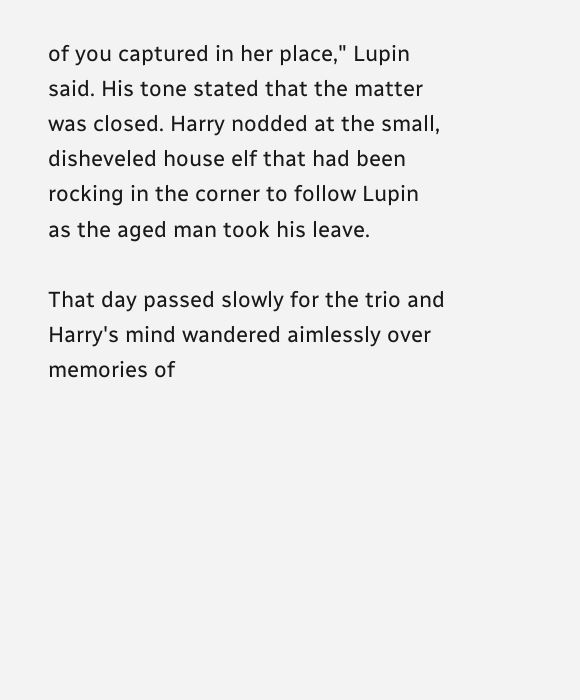of you captured in her place," Lupin said. His tone stated that the matter was closed. Harry nodded at the small, disheveled house elf that had been rocking in the corner to follow Lupin as the aged man took his leave.

That day passed slowly for the trio and Harry's mind wandered aimlessly over memories of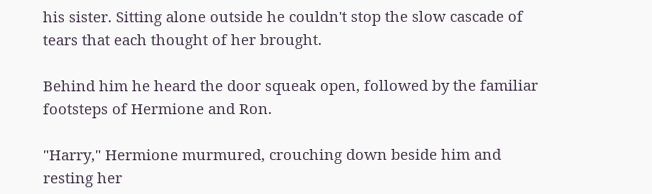his sister. Sitting alone outside he couldn't stop the slow cascade of tears that each thought of her brought.

Behind him he heard the door squeak open, followed by the familiar footsteps of Hermione and Ron.

"Harry," Hermione murmured, crouching down beside him and resting her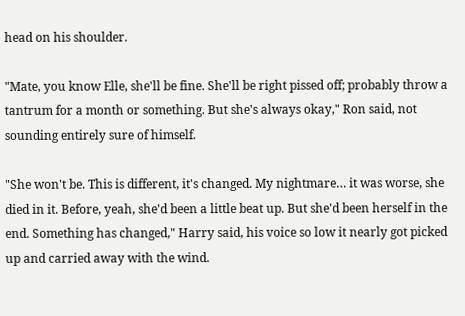head on his shoulder.

"Mate, you know Elle, she'll be fine. She'll be right pissed off; probably throw a tantrum for a month or something. But she's always okay," Ron said, not sounding entirely sure of himself.

"She won't be. This is different, it's changed. My nightmare… it was worse, she died in it. Before, yeah, she'd been a little beat up. But she'd been herself in the end. Something has changed," Harry said, his voice so low it nearly got picked up and carried away with the wind.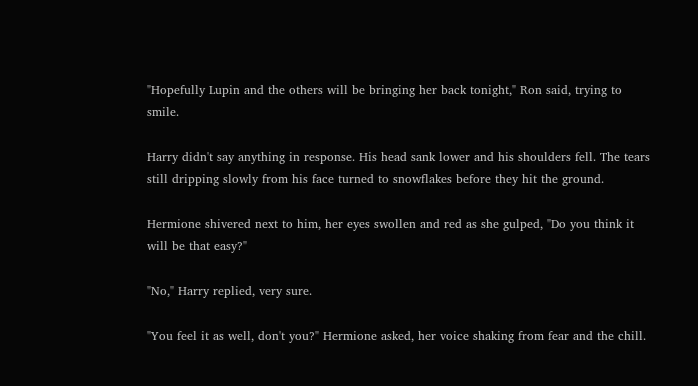"Hopefully Lupin and the others will be bringing her back tonight," Ron said, trying to smile.

Harry didn't say anything in response. His head sank lower and his shoulders fell. The tears still dripping slowly from his face turned to snowflakes before they hit the ground.

Hermione shivered next to him, her eyes swollen and red as she gulped, "Do you think it will be that easy?"

"No," Harry replied, very sure.

"You feel it as well, don't you?" Hermione asked, her voice shaking from fear and the chill.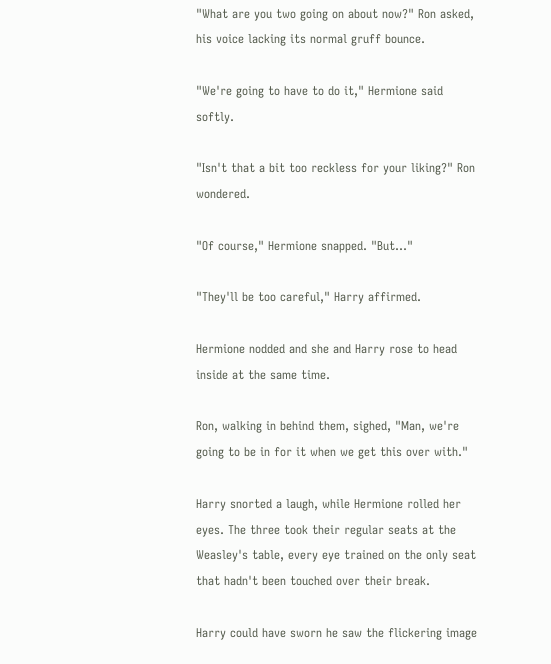"What are you two going on about now?" Ron asked, his voice lacking its normal gruff bounce.

"We're going to have to do it," Hermione said softly.

"Isn't that a bit too reckless for your liking?" Ron wondered.

"Of course," Hermione snapped. "But…"

"They'll be too careful," Harry affirmed.

Hermione nodded and she and Harry rose to head inside at the same time.

Ron, walking in behind them, sighed, "Man, we're going to be in for it when we get this over with."

Harry snorted a laugh, while Hermione rolled her eyes. The three took their regular seats at the Weasley's table, every eye trained on the only seat that hadn't been touched over their break.

Harry could have sworn he saw the flickering image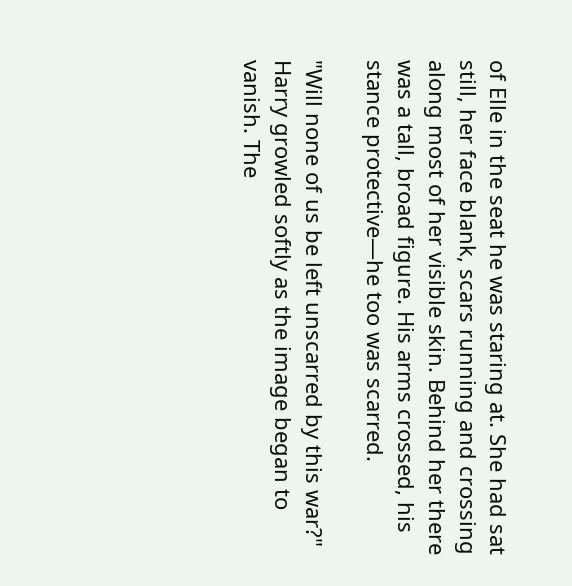of Elle in the seat he was staring at. She had sat still, her face blank, scars running and crossing along most of her visible skin. Behind her there was a tall, broad figure. His arms crossed, his stance protective—he too was scarred.

"Will none of us be left unscarred by this war?" Harry growled softly as the image began to vanish. The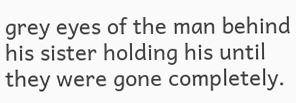grey eyes of the man behind his sister holding his until they were gone completely.